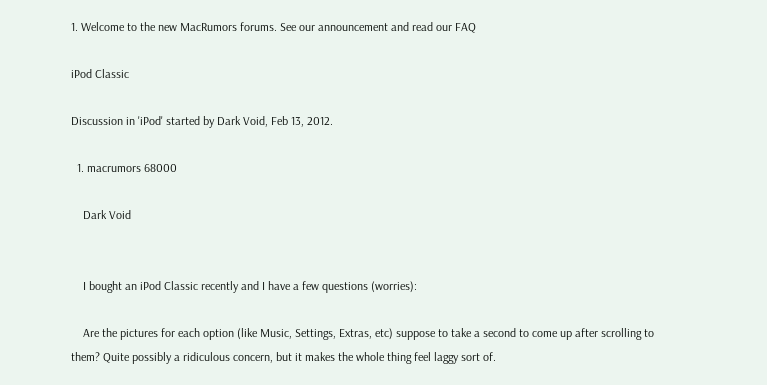1. Welcome to the new MacRumors forums. See our announcement and read our FAQ

iPod Classic

Discussion in 'iPod' started by Dark Void, Feb 13, 2012.

  1. macrumors 68000

    Dark Void


    I bought an iPod Classic recently and I have a few questions (worries):

    Are the pictures for each option (like Music, Settings, Extras, etc) suppose to take a second to come up after scrolling to them? Quite possibly a ridiculous concern, but it makes the whole thing feel laggy sort of.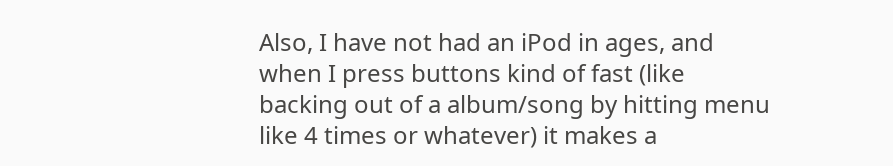Also, I have not had an iPod in ages, and when I press buttons kind of fast (like backing out of a album/song by hitting menu like 4 times or whatever) it makes a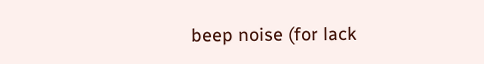beep noise (for lack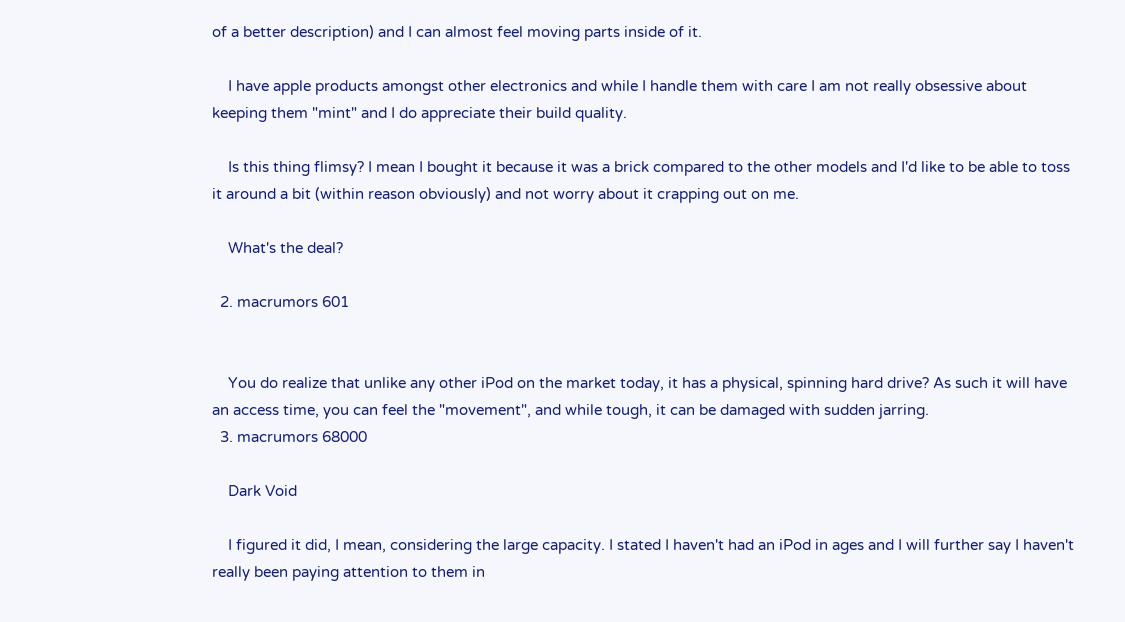of a better description) and I can almost feel moving parts inside of it.

    I have apple products amongst other electronics and while I handle them with care I am not really obsessive about keeping them "mint" and I do appreciate their build quality.

    Is this thing flimsy? I mean I bought it because it was a brick compared to the other models and I'd like to be able to toss it around a bit (within reason obviously) and not worry about it crapping out on me.

    What's the deal?

  2. macrumors 601


    You do realize that unlike any other iPod on the market today, it has a physical, spinning hard drive? As such it will have an access time, you can feel the "movement", and while tough, it can be damaged with sudden jarring.
  3. macrumors 68000

    Dark Void

    I figured it did, I mean, considering the large capacity. I stated I haven't had an iPod in ages and I will further say I haven't really been paying attention to them in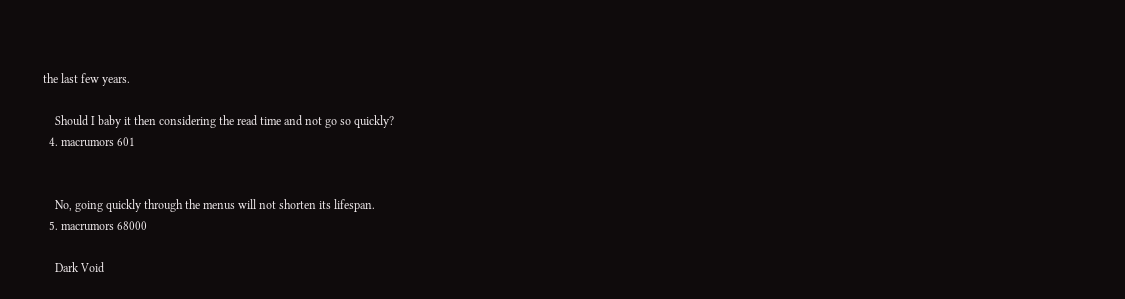the last few years.

    Should I baby it then considering the read time and not go so quickly?
  4. macrumors 601


    No, going quickly through the menus will not shorten its lifespan.
  5. macrumors 68000

    Dark Void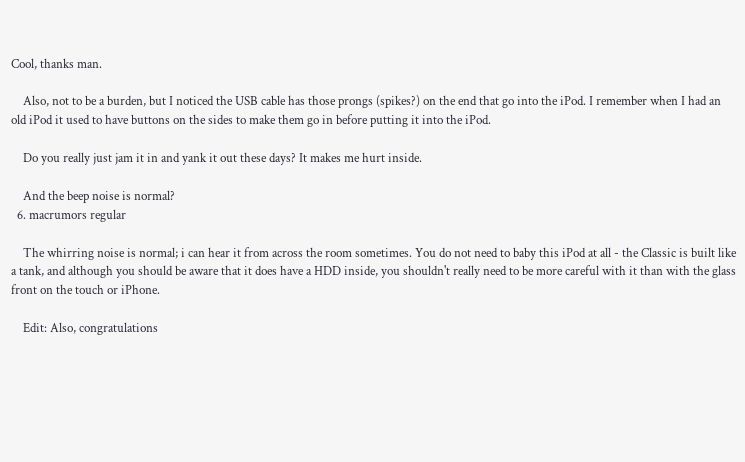Cool, thanks man.

    Also, not to be a burden, but I noticed the USB cable has those prongs (spikes?) on the end that go into the iPod. I remember when I had an old iPod it used to have buttons on the sides to make them go in before putting it into the iPod.

    Do you really just jam it in and yank it out these days? It makes me hurt inside.

    And the beep noise is normal?
  6. macrumors regular

    The whirring noise is normal; i can hear it from across the room sometimes. You do not need to baby this iPod at all - the Classic is built like a tank, and although you should be aware that it does have a HDD inside, you shouldn't really need to be more careful with it than with the glass front on the touch or iPhone.

    Edit: Also, congratulations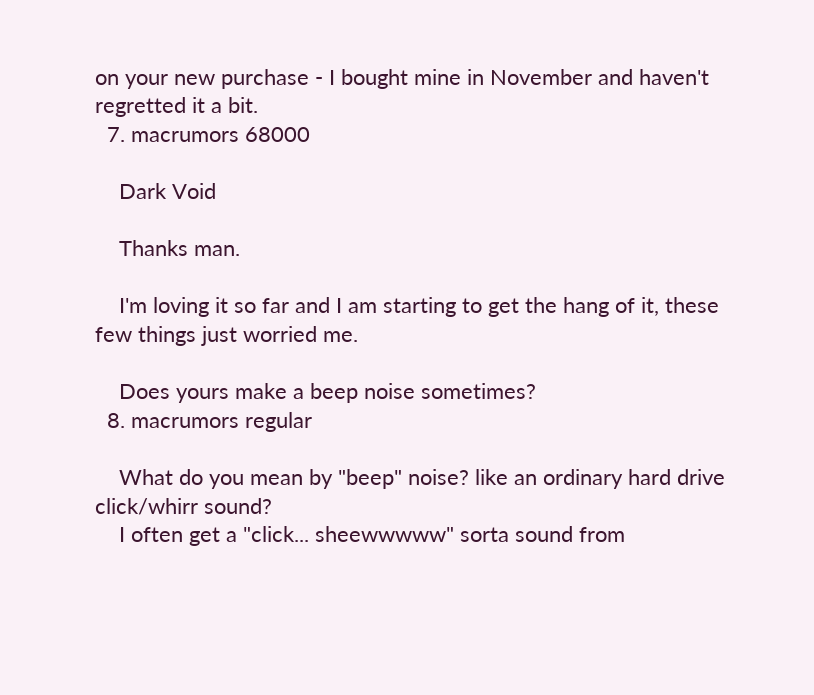on your new purchase - I bought mine in November and haven't regretted it a bit.
  7. macrumors 68000

    Dark Void

    Thanks man.

    I'm loving it so far and I am starting to get the hang of it, these few things just worried me.

    Does yours make a beep noise sometimes?
  8. macrumors regular

    What do you mean by "beep" noise? like an ordinary hard drive click/whirr sound?
    I often get a "click... sheewwwww" sorta sound from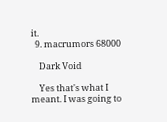it.
  9. macrumors 68000

    Dark Void

    Yes that's what I meant. I was going to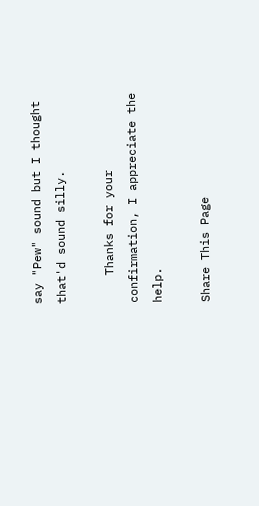say "Pew" sound but I thought that'd sound silly.

    Thanks for your confirmation, I appreciate the help.

Share This Page